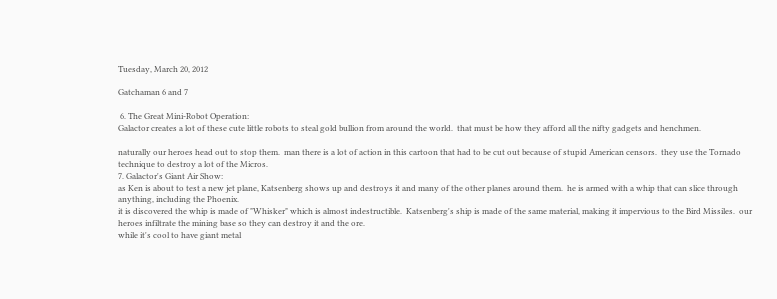Tuesday, March 20, 2012

Gatchaman 6 and 7

 6. The Great Mini-Robot Operation:
Galactor creates a lot of these cute little robots to steal gold bullion from around the world.  that must be how they afford all the nifty gadgets and henchmen.

naturally our heroes head out to stop them.  man there is a lot of action in this cartoon that had to be cut out because of stupid American censors.  they use the Tornado technique to destroy a lot of the Micros.
7. Galactor's Giant Air Show:
as Ken is about to test a new jet plane, Katsenberg shows up and destroys it and many of the other planes around them.  he is armed with a whip that can slice through anything, including the Phoenix.
it is discovered the whip is made of "Whisker" which is almost indestructible.  Katsenberg's ship is made of the same material, making it impervious to the Bird Missiles.  our heroes infiltrate the mining base so they can destroy it and the ore.
while it's cool to have giant metal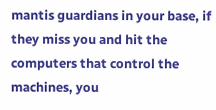mantis guardians in your base, if they miss you and hit the computers that control the machines, you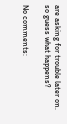are asking for trouble later on.  so guess what happens?

No comments: